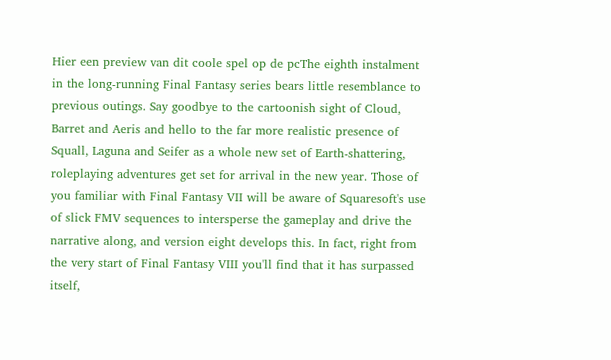Hier een preview van dit coole spel op de pcThe eighth instalment in the long-running Final Fantasy series bears little resemblance to previous outings. Say goodbye to the cartoonish sight of Cloud, Barret and Aeris and hello to the far more realistic presence of Squall, Laguna and Seifer as a whole new set of Earth-shattering, roleplaying adventures get set for arrival in the new year. Those of you familiar with Final Fantasy VII will be aware of Squaresoft's use of slick FMV sequences to intersperse the gameplay and drive the narrative along, and version eight develops this. In fact, right from the very start of Final Fantasy VIII you'll find that it has surpassed itself,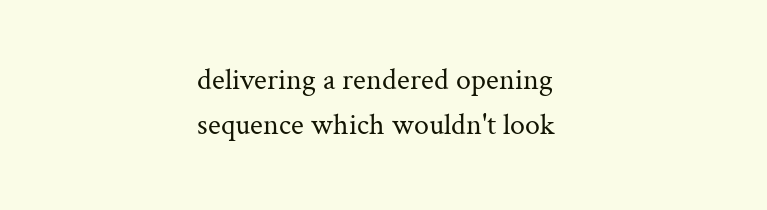delivering a rendered opening sequence which wouldn't look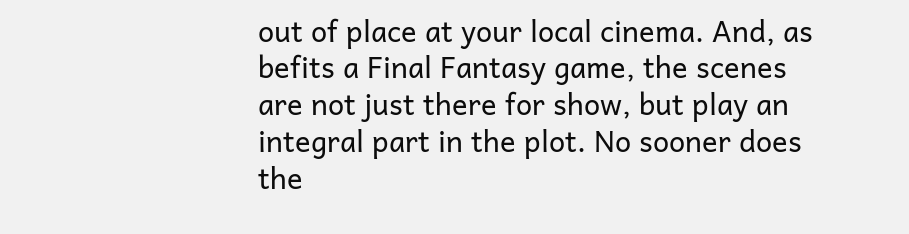out of place at your local cinema. And, as befits a Final Fantasy game, the scenes are not just there for show, but play an integral part in the plot. No sooner does the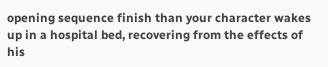opening sequence finish than your character wakes up in a hospital bed, recovering from the effects of his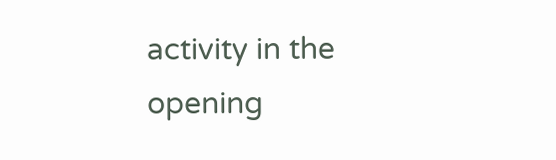activity in the opening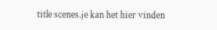title scenes.je kan het hier vinden